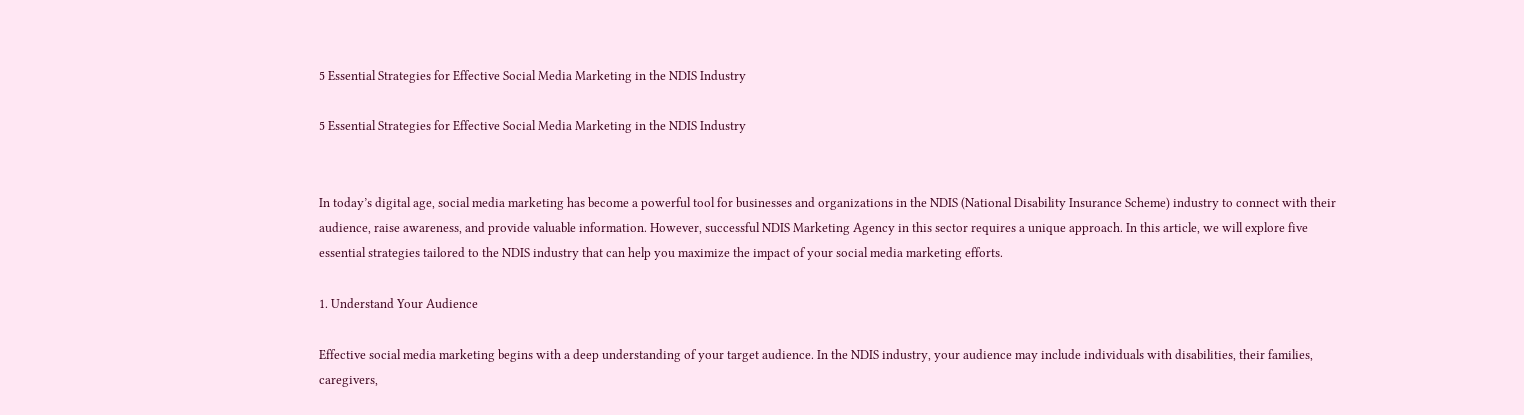5 Essential Strategies for Effective Social Media Marketing in the NDIS Industry

5 Essential Strategies for Effective Social Media Marketing in the NDIS Industry


In today’s digital age, social media marketing has become a powerful tool for businesses and organizations in the NDIS (National Disability Insurance Scheme) industry to connect with their audience, raise awareness, and provide valuable information. However, successful NDIS Marketing Agency in this sector requires a unique approach. In this article, we will explore five essential strategies tailored to the NDIS industry that can help you maximize the impact of your social media marketing efforts.

1. Understand Your Audience

Effective social media marketing begins with a deep understanding of your target audience. In the NDIS industry, your audience may include individuals with disabilities, their families, caregivers,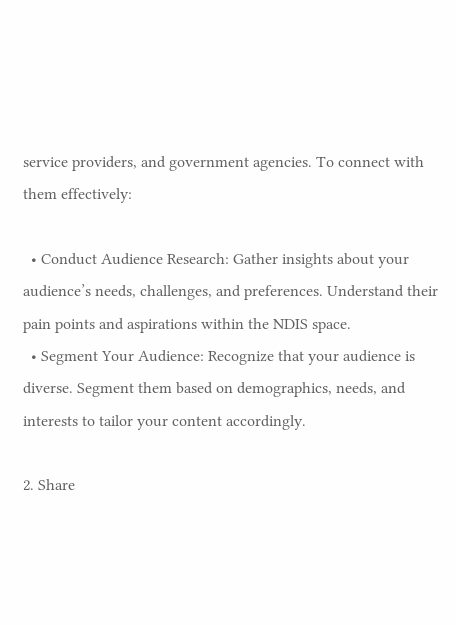service providers, and government agencies. To connect with them effectively:

  • Conduct Audience Research: Gather insights about your audience’s needs, challenges, and preferences. Understand their pain points and aspirations within the NDIS space.
  • Segment Your Audience: Recognize that your audience is diverse. Segment them based on demographics, needs, and interests to tailor your content accordingly.

2. Share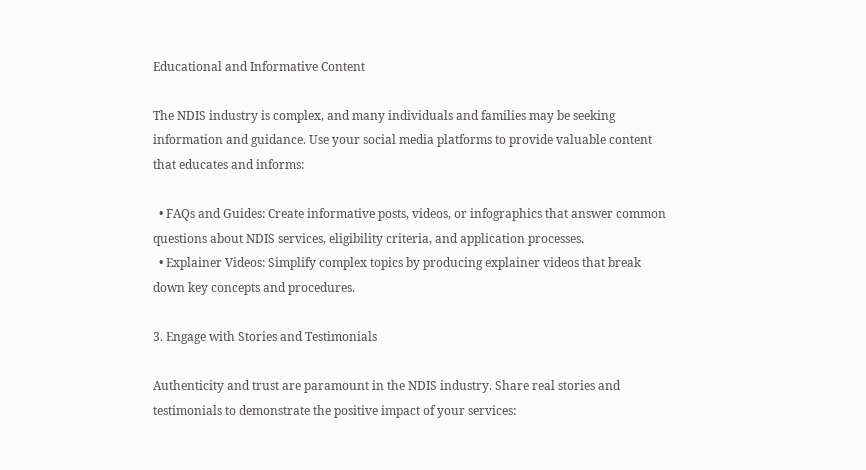Educational and Informative Content

The NDIS industry is complex, and many individuals and families may be seeking information and guidance. Use your social media platforms to provide valuable content that educates and informs:

  • FAQs and Guides: Create informative posts, videos, or infographics that answer common questions about NDIS services, eligibility criteria, and application processes.
  • Explainer Videos: Simplify complex topics by producing explainer videos that break down key concepts and procedures.

3. Engage with Stories and Testimonials

Authenticity and trust are paramount in the NDIS industry. Share real stories and testimonials to demonstrate the positive impact of your services: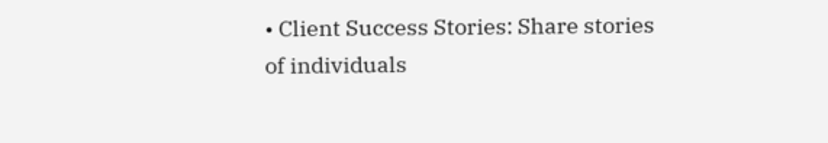• Client Success Stories: Share stories of individuals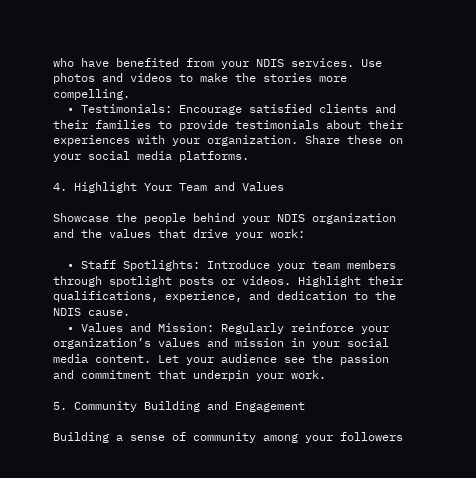who have benefited from your NDIS services. Use photos and videos to make the stories more compelling.
  • Testimonials: Encourage satisfied clients and their families to provide testimonials about their experiences with your organization. Share these on your social media platforms.

4. Highlight Your Team and Values

Showcase the people behind your NDIS organization and the values that drive your work:

  • Staff Spotlights: Introduce your team members through spotlight posts or videos. Highlight their qualifications, experience, and dedication to the NDIS cause.
  • Values and Mission: Regularly reinforce your organization’s values and mission in your social media content. Let your audience see the passion and commitment that underpin your work.

5. Community Building and Engagement

Building a sense of community among your followers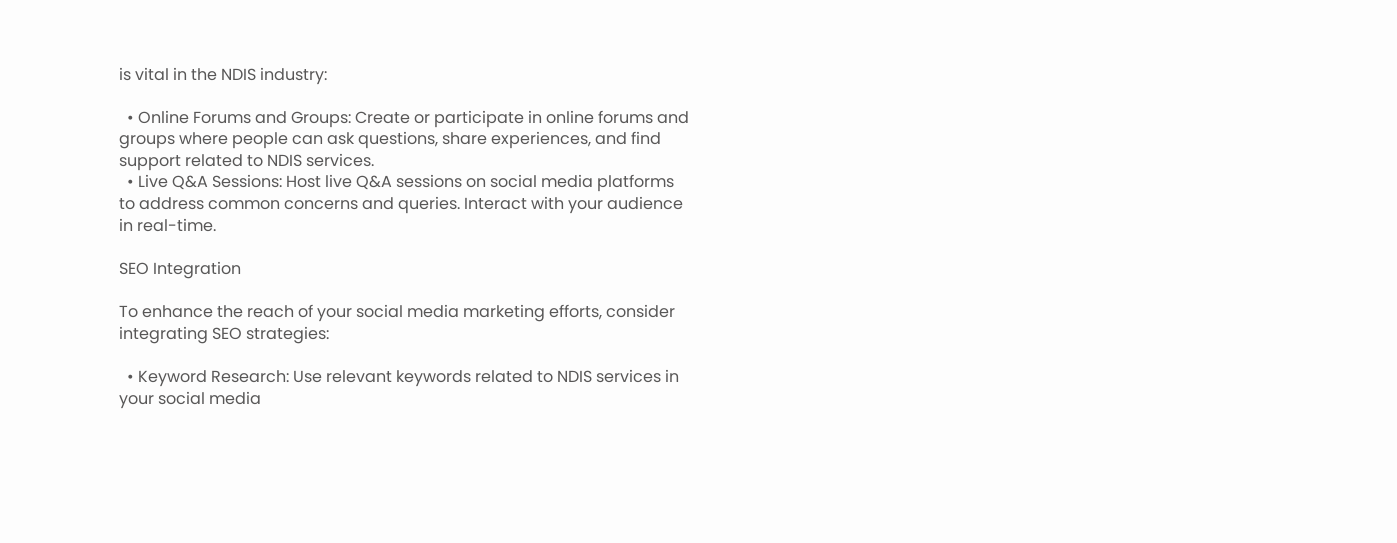is vital in the NDIS industry:

  • Online Forums and Groups: Create or participate in online forums and groups where people can ask questions, share experiences, and find support related to NDIS services.
  • Live Q&A Sessions: Host live Q&A sessions on social media platforms to address common concerns and queries. Interact with your audience in real-time.

SEO Integration

To enhance the reach of your social media marketing efforts, consider integrating SEO strategies:

  • Keyword Research: Use relevant keywords related to NDIS services in your social media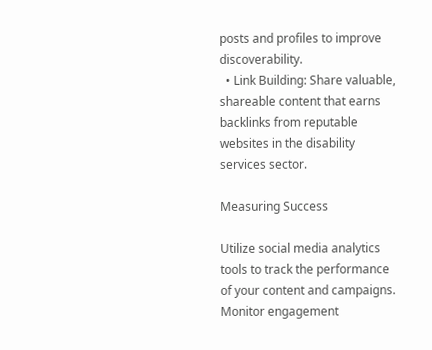posts and profiles to improve discoverability.
  • Link Building: Share valuable, shareable content that earns backlinks from reputable websites in the disability services sector.

Measuring Success

Utilize social media analytics tools to track the performance of your content and campaigns. Monitor engagement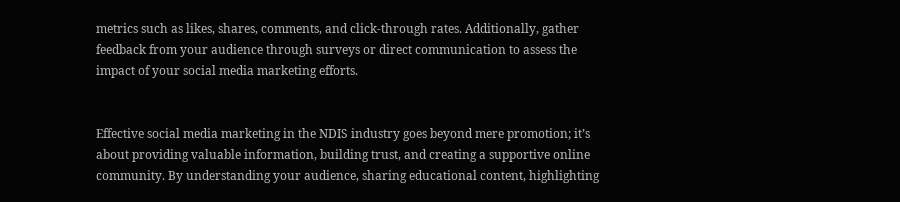metrics such as likes, shares, comments, and click-through rates. Additionally, gather feedback from your audience through surveys or direct communication to assess the impact of your social media marketing efforts.


Effective social media marketing in the NDIS industry goes beyond mere promotion; it’s about providing valuable information, building trust, and creating a supportive online community. By understanding your audience, sharing educational content, highlighting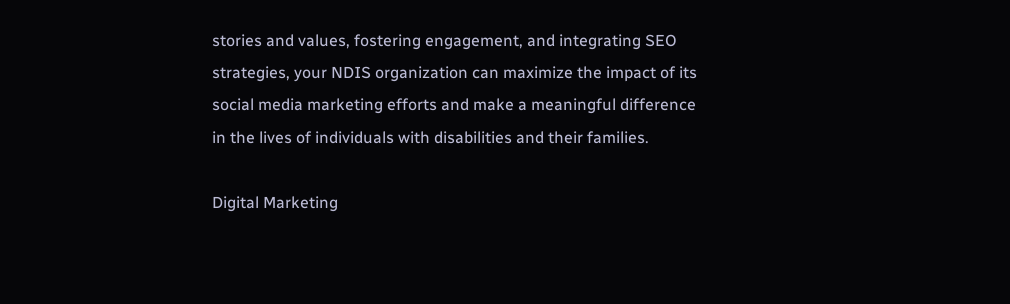stories and values, fostering engagement, and integrating SEO strategies, your NDIS organization can maximize the impact of its social media marketing efforts and make a meaningful difference in the lives of individuals with disabilities and their families.

Digital Marketing